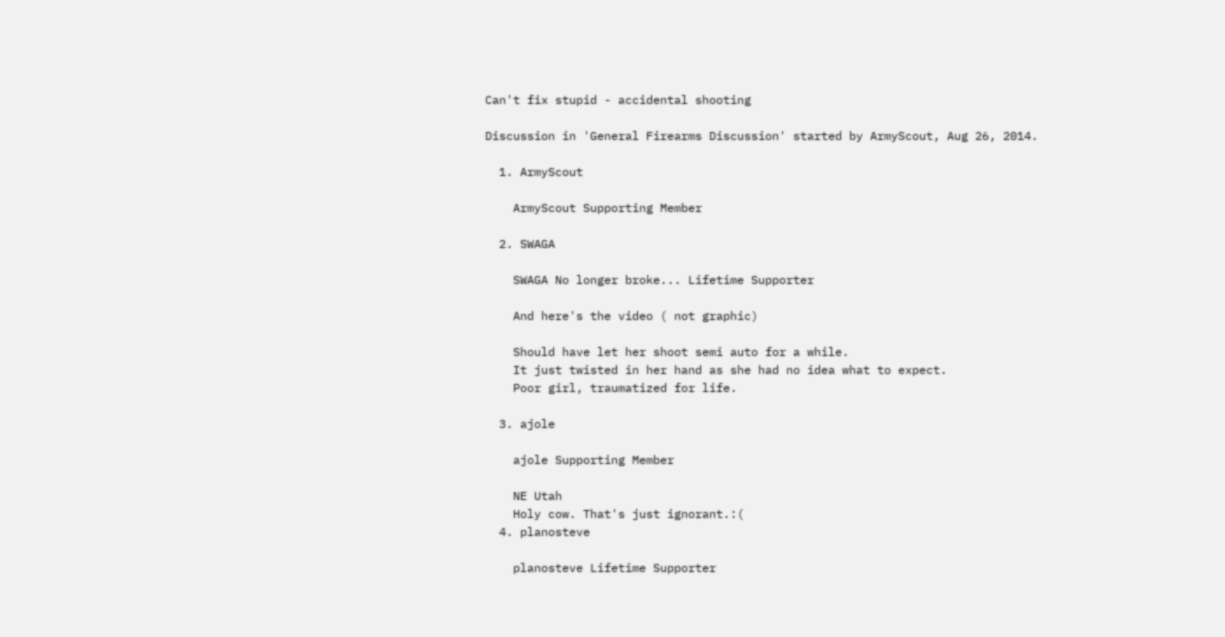Can't fix stupid - accidental shooting

Discussion in 'General Firearms Discussion' started by ArmyScout, Aug 26, 2014.

  1. ArmyScout

    ArmyScout Supporting Member

  2. SWAGA

    SWAGA No longer broke... Lifetime Supporter

    And here's the video ( not graphic)

    Should have let her shoot semi auto for a while.
    It just twisted in her hand as she had no idea what to expect.
    Poor girl, traumatized for life.

  3. ajole

    ajole Supporting Member

    NE Utah
    Holy cow. That's just ignorant.:(
  4. planosteve

    planosteve Lifetime Supporter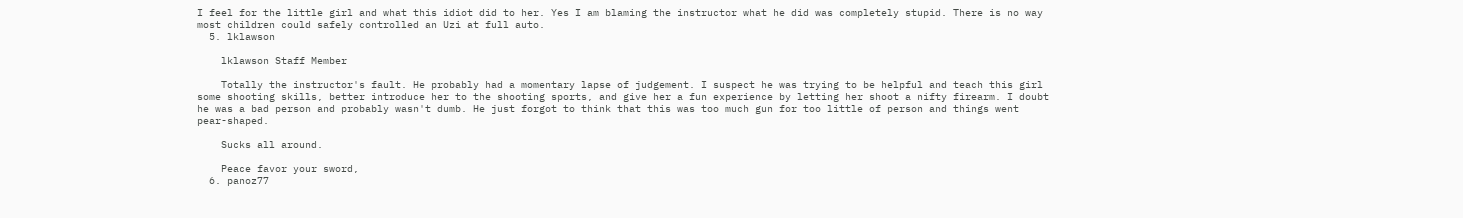I feel for the little girl and what this idiot did to her. Yes I am blaming the instructor what he did was completely stupid. There is no way most children could safely controlled an Uzi at full auto.
  5. lklawson

    lklawson Staff Member

    Totally the instructor's fault. He probably had a momentary lapse of judgement. I suspect he was trying to be helpful and teach this girl some shooting skills, better introduce her to the shooting sports, and give her a fun experience by letting her shoot a nifty firearm. I doubt he was a bad person and probably wasn't dumb. He just forgot to think that this was too much gun for too little of person and things went pear-shaped.

    Sucks all around.

    Peace favor your sword,
  6. panoz77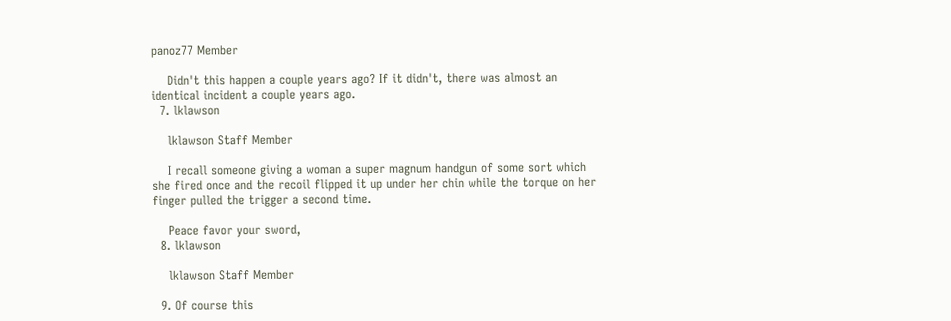panoz77 Member

    Didn't this happen a couple years ago? If it didn't, there was almost an identical incident a couple years ago.
  7. lklawson

    lklawson Staff Member

    I recall someone giving a woman a super magnum handgun of some sort which she fired once and the recoil flipped it up under her chin while the torque on her finger pulled the trigger a second time.

    Peace favor your sword,
  8. lklawson

    lklawson Staff Member

  9. Of course this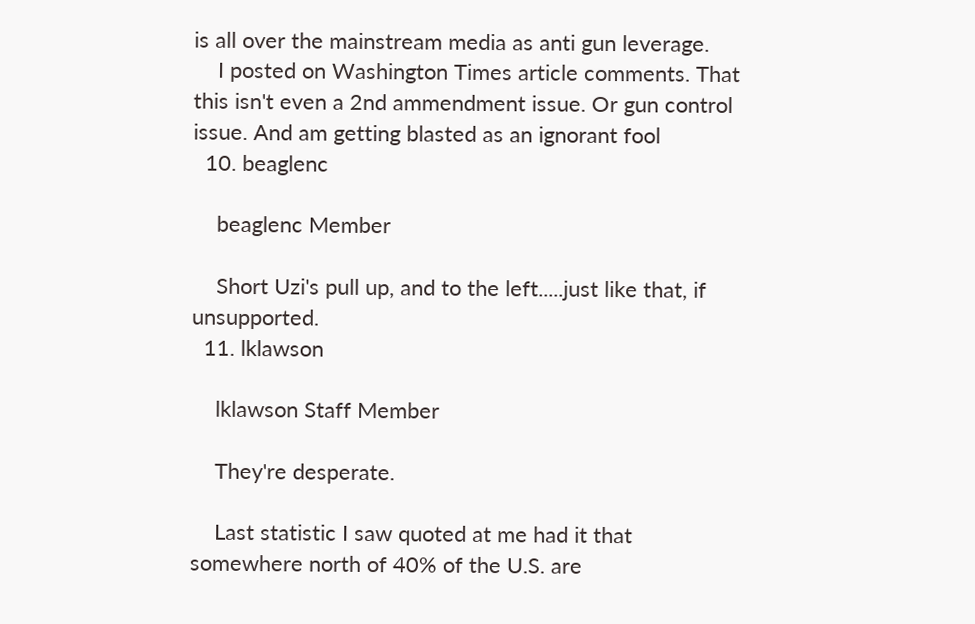is all over the mainstream media as anti gun leverage.
    I posted on Washington Times article comments. That this isn't even a 2nd ammendment issue. Or gun control issue. And am getting blasted as an ignorant fool
  10. beaglenc

    beaglenc Member

    Short Uzi's pull up, and to the left.....just like that, if unsupported.
  11. lklawson

    lklawson Staff Member

    They're desperate.

    Last statistic I saw quoted at me had it that somewhere north of 40% of the U.S. are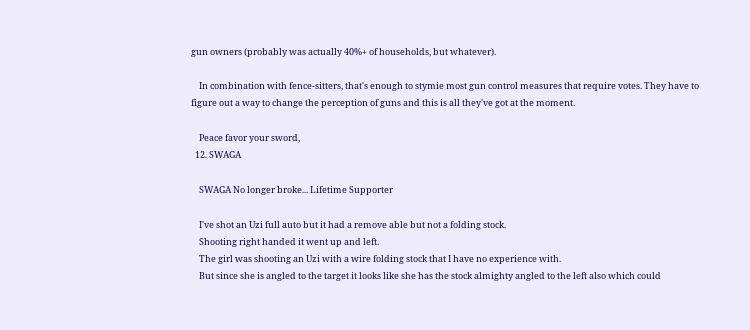gun owners (probably was actually 40%+ of households, but whatever).

    In combination with fence-sitters, that's enough to stymie most gun control measures that require votes. They have to figure out a way to change the perception of guns and this is all they've got at the moment.

    Peace favor your sword,
  12. SWAGA

    SWAGA No longer broke... Lifetime Supporter

    I've shot an Uzi full auto but it had a remove able but not a folding stock.
    Shooting right handed it went up and left.
    The girl was shooting an Uzi with a wire folding stock that I have no experience with.
    But since she is angled to the target it looks like she has the stock almighty angled to the left also which could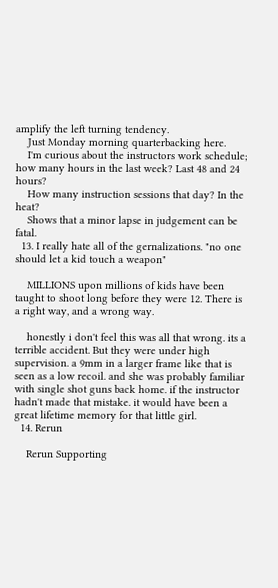amplify the left turning tendency.
    Just Monday morning quarterbacking here.
    I'm curious about the instructors work schedule; how many hours in the last week? Last 48 and 24 hours?
    How many instruction sessions that day? In the heat?
    Shows that a minor lapse in judgement can be fatal.
  13. I really hate all of the gernalizations. "no one should let a kid touch a weapon"

    MILLIONS upon millions of kids have been taught to shoot long before they were 12. There is a right way, and a wrong way.

    honestly i don't feel this was all that wrong. its a terrible accident. But they were under high supervision. a 9mm in a larger frame like that is seen as a low recoil. and she was probably familiar with single shot guns back home. if the instructor hadn't made that mistake. it would have been a great lifetime memory for that little girl.
  14. Rerun

    Rerun Supporting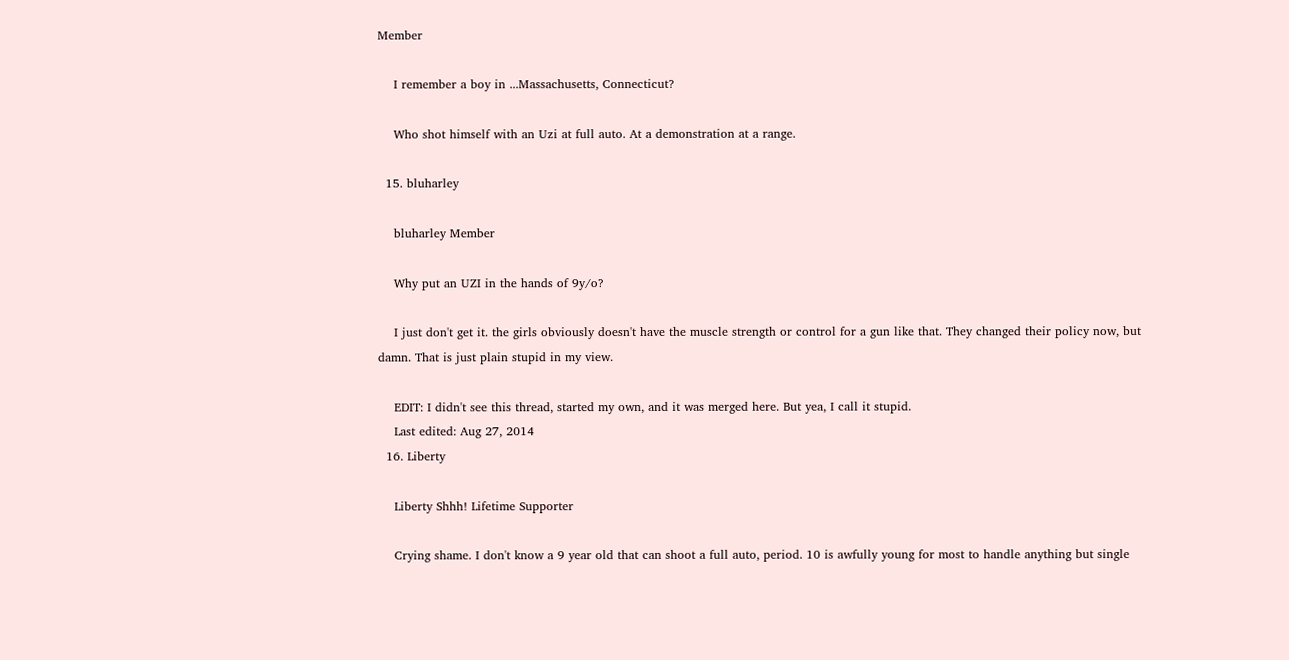Member

    I remember a boy in ...Massachusetts, Connecticut?

    Who shot himself with an Uzi at full auto. At a demonstration at a range.

  15. bluharley

    bluharley Member

    Why put an UZI in the hands of 9y/o?

    I just don't get it. the girls obviously doesn't have the muscle strength or control for a gun like that. They changed their policy now, but damn. That is just plain stupid in my view.

    EDIT: I didn't see this thread, started my own, and it was merged here. But yea, I call it stupid.
    Last edited: Aug 27, 2014
  16. Liberty

    Liberty Shhh! Lifetime Supporter

    Crying shame. I don't know a 9 year old that can shoot a full auto, period. 10 is awfully young for most to handle anything but single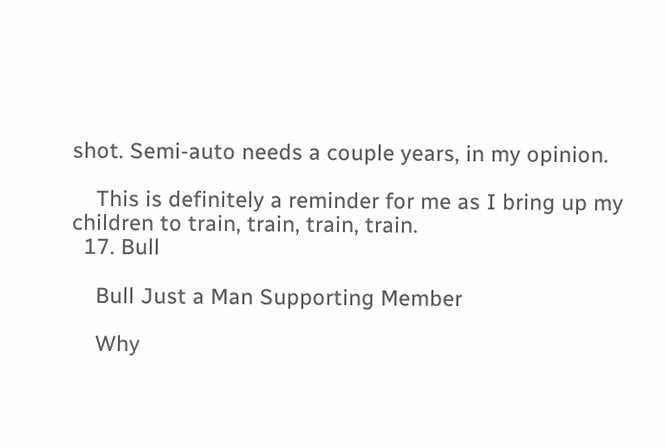shot. Semi-auto needs a couple years, in my opinion.

    This is definitely a reminder for me as I bring up my children to train, train, train, train.
  17. Bull

    Bull Just a Man Supporting Member

    Why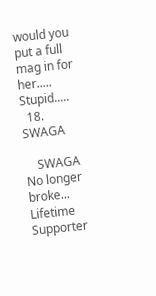would you put a full mag in for her..... Stupid.....
  18. SWAGA

    SWAGA No longer broke... Lifetime Supporter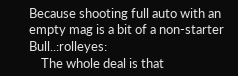Because shooting full auto with an empty mag is a bit of a non-starter Bull..:rolleyes:
    The whole deal is that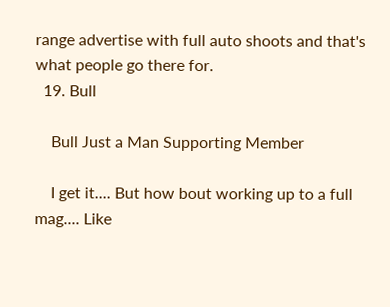range advertise with full auto shoots and that's what people go there for.
  19. Bull

    Bull Just a Man Supporting Member

    I get it.... But how bout working up to a full mag.... Like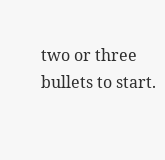two or three bullets to start.